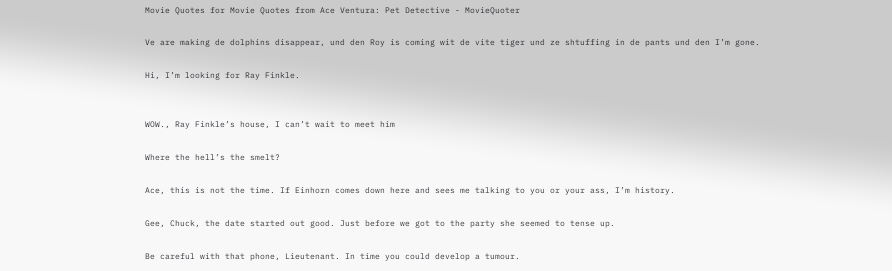Movie Quotes for Movie Quotes from Ace Ventura: Pet Detective - MovieQuoter

Ve are making de dolphins disappear, und den Roy is coming wit de vite tiger und ze shtuffing in de pants und den I’m gone.

Hi, I’m looking for Ray Finkle.


WOW., Ray Finkle’s house, I can’t wait to meet him

Where the hell’s the smelt?

Ace, this is not the time. If Einhorn comes down here and sees me talking to you or your ass, I’m history.

Gee, Chuck, the date started out good. Just before we got to the party she seemed to tense up.

Be careful with that phone, Lieutenant. In time you could develop a tumour.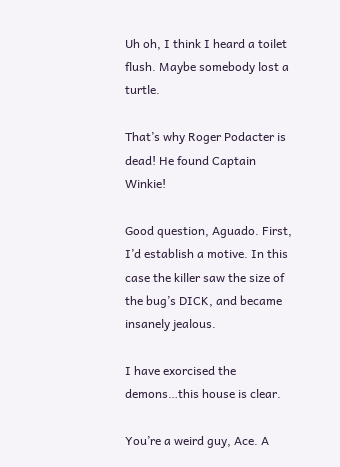Uh oh, I think I heard a toilet flush. Maybe somebody lost a turtle.

That’s why Roger Podacter is dead! He found Captain Winkie!

Good question, Aguado. First, I’d establish a motive. In this case the killer saw the size of the bug’s DICK, and became insanely jealous.

I have exorcised the demons…this house is clear.

You’re a weird guy, Ace. A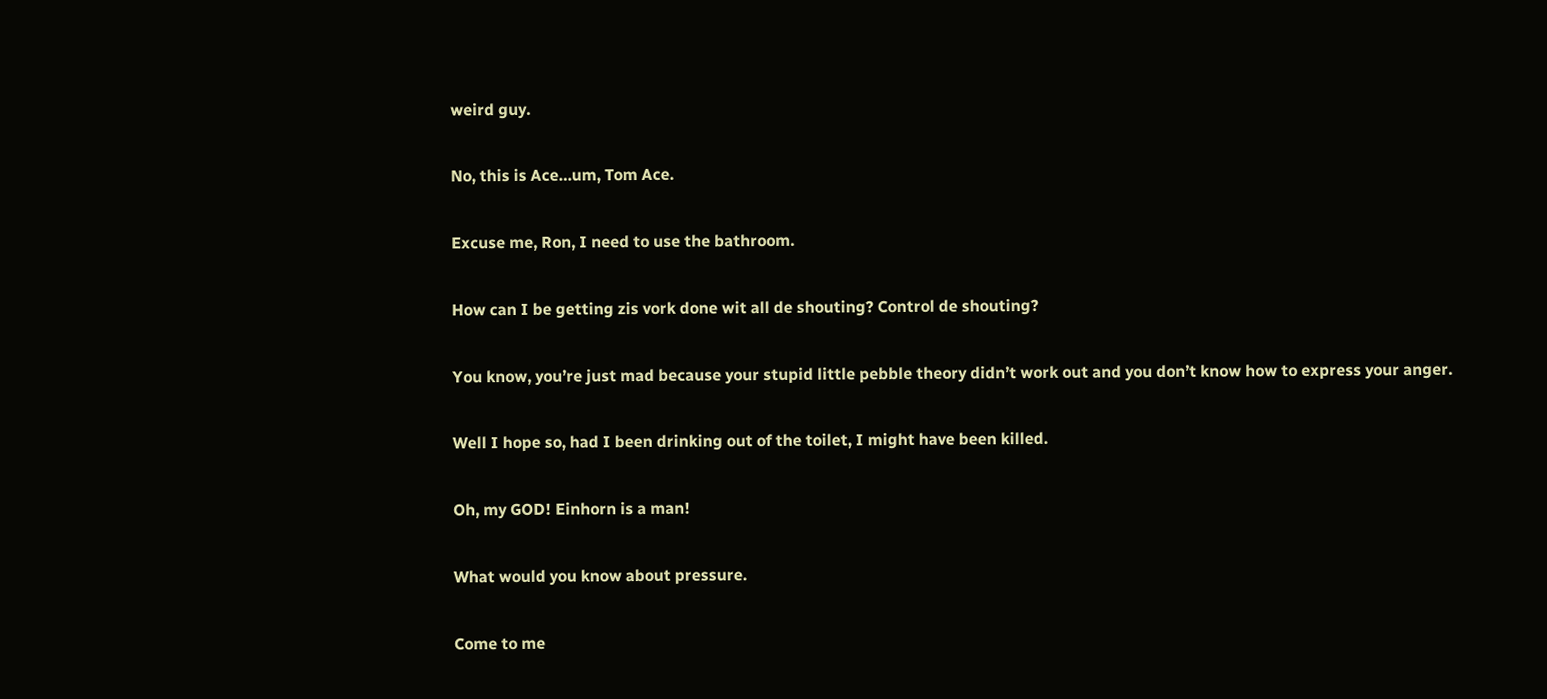weird guy.

No, this is Ace…um, Tom Ace.

Excuse me, Ron, I need to use the bathroom.

How can I be getting zis vork done wit all de shouting? Control de shouting?

You know, you’re just mad because your stupid little pebble theory didn’t work out and you don’t know how to express your anger.

Well I hope so, had I been drinking out of the toilet, I might have been killed.

Oh, my GOD! Einhorn is a man!

What would you know about pressure.

Come to me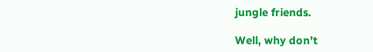jungle friends.

Well, why don’t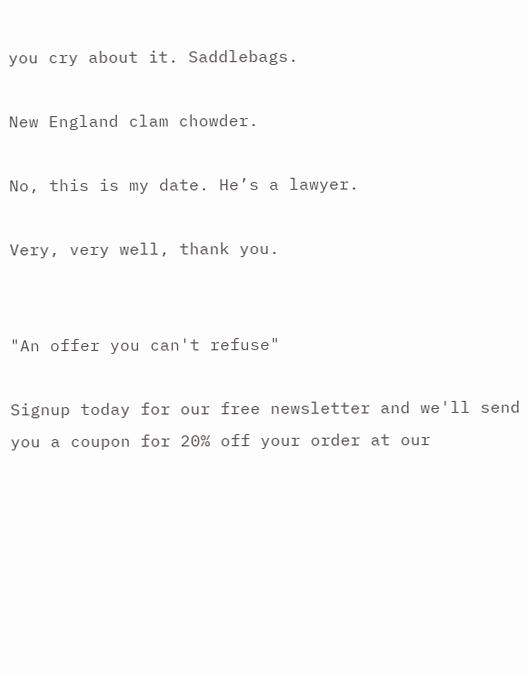you cry about it. Saddlebags.

New England clam chowder.

No, this is my date. He’s a lawyer.

Very, very well, thank you.


"An offer you can't refuse"

Signup today for our free newsletter and we'll send you a coupon for 20% off your order at our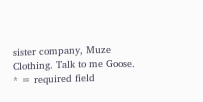sister company, Muze Clothing. Talk to me Goose.
* = required field